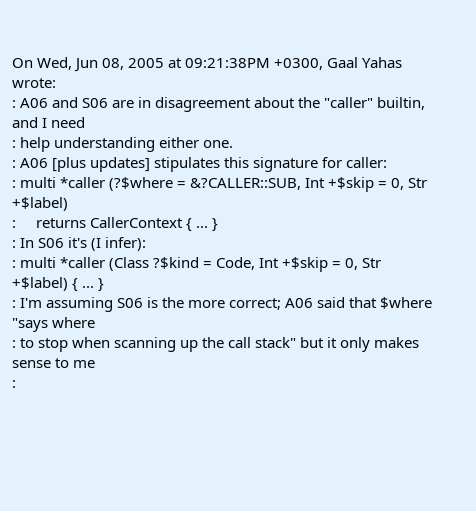On Wed, Jun 08, 2005 at 09:21:38PM +0300, Gaal Yahas wrote:
: A06 and S06 are in disagreement about the "caller" builtin, and I need
: help understanding either one.
: A06 [plus updates] stipulates this signature for caller:
: multi *caller (?$where = &?CALLER::SUB, Int +$skip = 0, Str +$label)
:     returns CallerContext { ... }
: In S06 it's (I infer):
: multi *caller (Class ?$kind = Code, Int +$skip = 0, Str +$label) { ... }
: I'm assuming S06 is the more correct; A06 said that $where "says where
: to stop when scanning up the call stack" but it only makes sense to me
: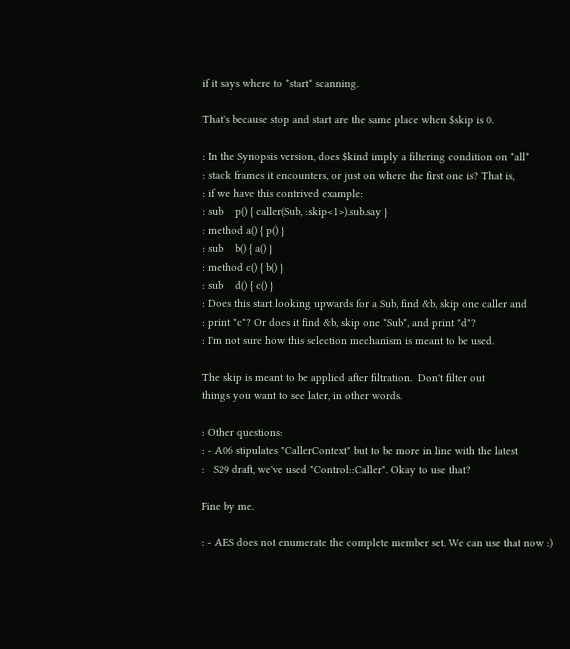if it says where to *start* scanning.

That's because stop and start are the same place when $skip is 0.

: In the Synopsis version, does $kind imply a filtering condition on *all*
: stack frames it encounters, or just on where the first one is? That is,
: if we have this contrived example:
: sub    p() { caller(Sub, :skip<1>).sub.say }
: method a() { p() }
: sub    b() { a() }
: method c() { b() }
: sub    d() { c() }
: Does this start looking upwards for a Sub, find &b, skip one caller and
: print "c"? Or does it find &b, skip one *Sub*, and print "d"?
: I'm not sure how this selection mechanism is meant to be used.

The skip is meant to be applied after filtration.  Don't filter out
things you want to see later, in other words.

: Other questions:
: - A06 stipulates "CallerContext" but to be more in line with the latest
:   S29 draft, we've used "Control::Caller". Okay to use that?

Fine by me.

: - AES does not enumerate the complete member set. We can use that now :)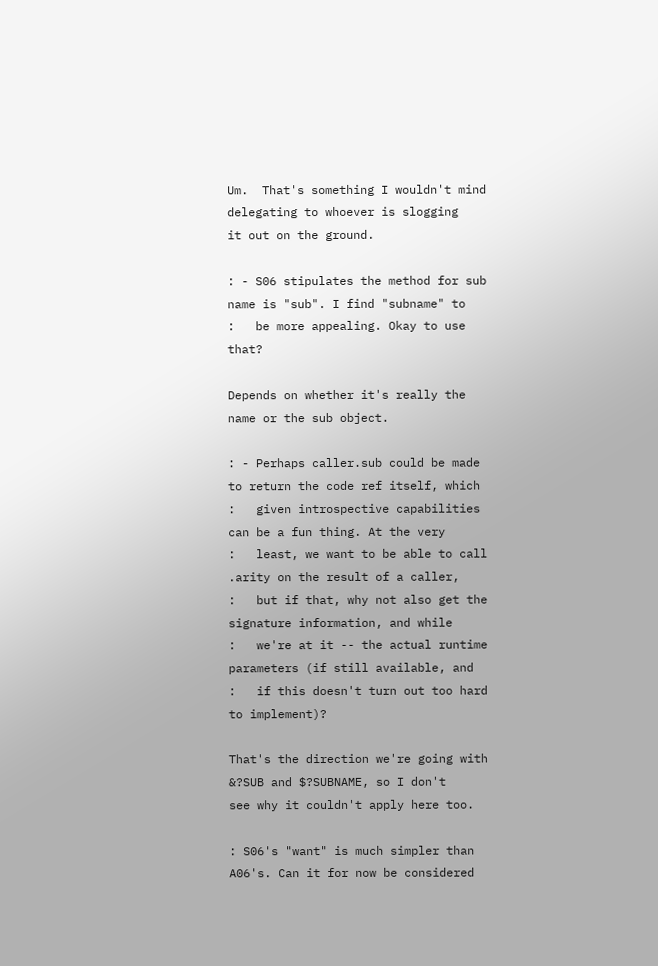Um.  That's something I wouldn't mind delegating to whoever is slogging
it out on the ground.

: - S06 stipulates the method for sub name is "sub". I find "subname" to
:   be more appealing. Okay to use that?

Depends on whether it's really the name or the sub object.

: - Perhaps caller.sub could be made to return the code ref itself, which
:   given introspective capabilities can be a fun thing. At the very
:   least, we want to be able to call .arity on the result of a caller,
:   but if that, why not also get the signature information, and while
:   we're at it -- the actual runtime parameters (if still available, and
:   if this doesn't turn out too hard to implement)?

That's the direction we're going with &?SUB and $?SUBNAME, so I don't
see why it couldn't apply here too.

: S06's "want" is much simpler than A06's. Can it for now be considered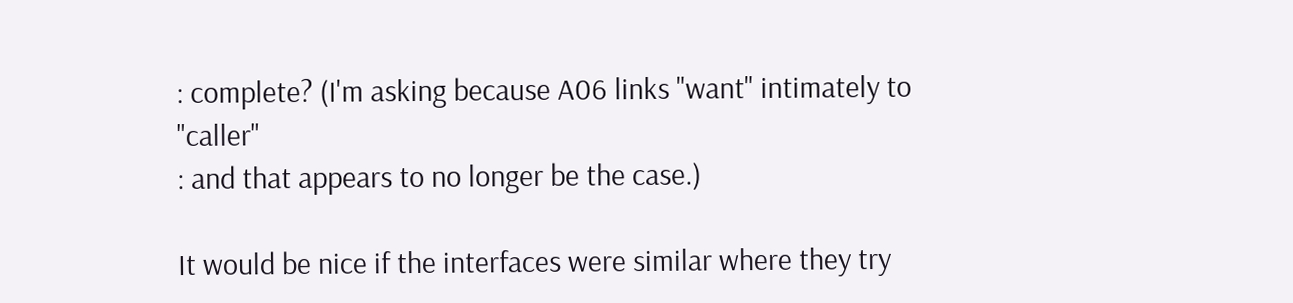: complete? (I'm asking because A06 links "want" intimately to "caller"
: and that appears to no longer be the case.)

It would be nice if the interfaces were similar where they try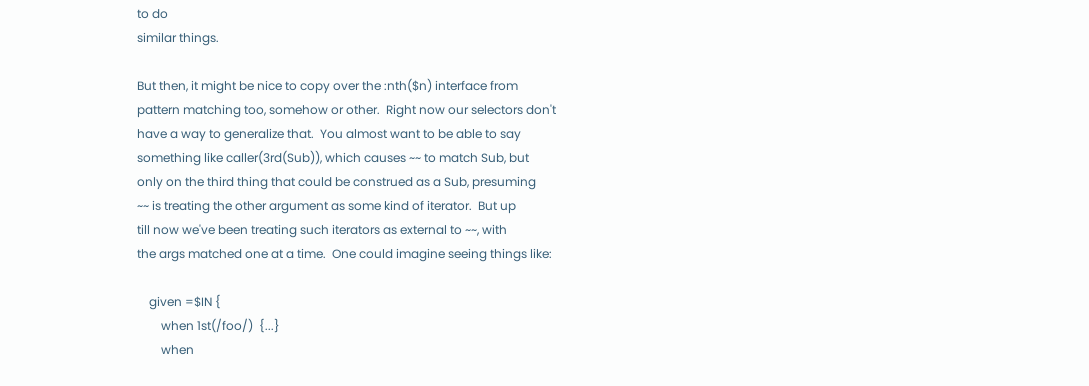to do
similar things.

But then, it might be nice to copy over the :nth($n) interface from
pattern matching too, somehow or other.  Right now our selectors don't
have a way to generalize that.  You almost want to be able to say
something like caller(3rd(Sub)), which causes ~~ to match Sub, but
only on the third thing that could be construed as a Sub, presuming
~~ is treating the other argument as some kind of iterator.  But up
till now we've been treating such iterators as external to ~~, with
the args matched one at a time.  One could imagine seeing things like:

    given =$IN {
        when 1st(/foo/)  {...}
        when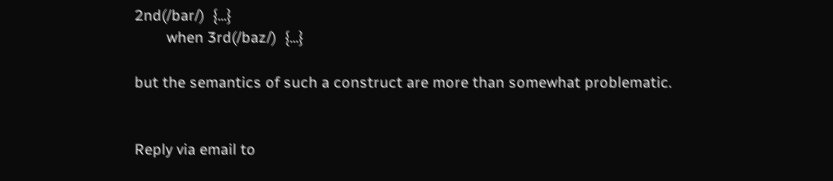2nd(/bar/)  {...}
        when 3rd(/baz/)  {...}

but the semantics of such a construct are more than somewhat problematic.


Reply via email to